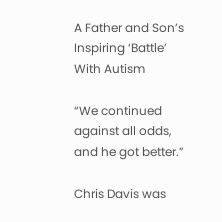A Father and Son’s Inspiring ‘Battle’ With Autism

“We continued against all odds, and he got better.”

Chris Davis was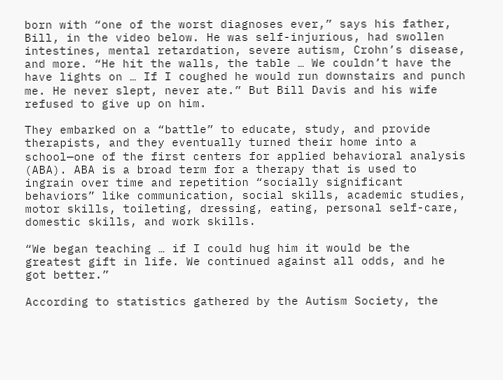born with “one of the worst diagnoses ever,” says his father, Bill, in the video below. He was self-injurious, had swollen intestines, mental retardation, severe autism, Crohn’s disease, and more. “He hit the walls, the table … We couldn’t have the have lights on … If I coughed he would run downstairs and punch me. He never slept, never ate.” But Bill Davis and his wife refused to give up on him.

They embarked on a “battle” to educate, study, and provide therapists, and they eventually turned their home into a school—one of the first centers for applied behavioral analysis (ABA). ABA is a broad term for a therapy that is used to ingrain over time and repetition “socially significant behaviors” like communication, social skills, academic studies, motor skills, toileting, dressing, eating, personal self-care, domestic skills, and work skills.

“We began teaching … if I could hug him it would be the greatest gift in life. We continued against all odds, and he got better.”

According to statistics gathered by the Autism Society, the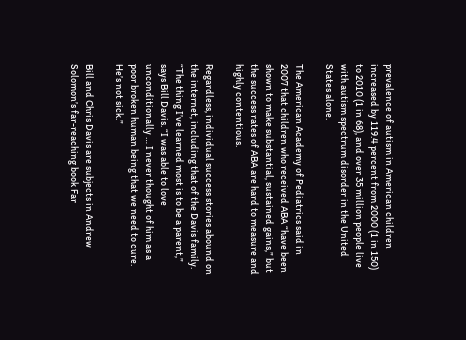prevalence of autism in American children increased by 119.4 percent from 2000 (1 in 150) to 2010 (1 in 68), and over 35 million people live with autism spectrum disorder in the United States alone.

The American Academy of Pediatrics said in 2007 that children who received ABA “have been shown to make substantial, sustained gains,” but the success rates of ABA are hard to measure and highly contentious.

Regardless, individual success stories abound on the internet, including that of the Davis family. “The thing I’ve learned most is to be a parent,” says Bill Davis. “I was able to love unconditionally … I never thought of him as a poor broken human being that we need to cure. He’s not sick.”

Bill and Chris Davis are subjects in Andrew Solomon’s far-reaching book Far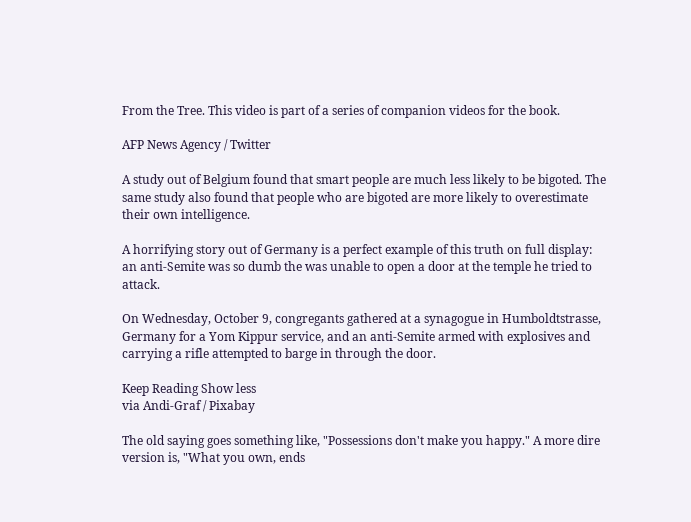From the Tree. This video is part of a series of companion videos for the book.

AFP News Agency / Twitter

A study out of Belgium found that smart people are much less likely to be bigoted. The same study also found that people who are bigoted are more likely to overestimate their own intelligence.

A horrifying story out of Germany is a perfect example of this truth on full display: an anti-Semite was so dumb the was unable to open a door at the temple he tried to attack.

On Wednesday, October 9, congregants gathered at a synagogue in Humboldtstrasse, Germany for a Yom Kippur service, and an anti-Semite armed with explosives and carrying a rifle attempted to barge in through the door.

Keep Reading Show less
via Andi-Graf / Pixabay

The old saying goes something like, "Possessions don't make you happy." A more dire version is, "What you own, ends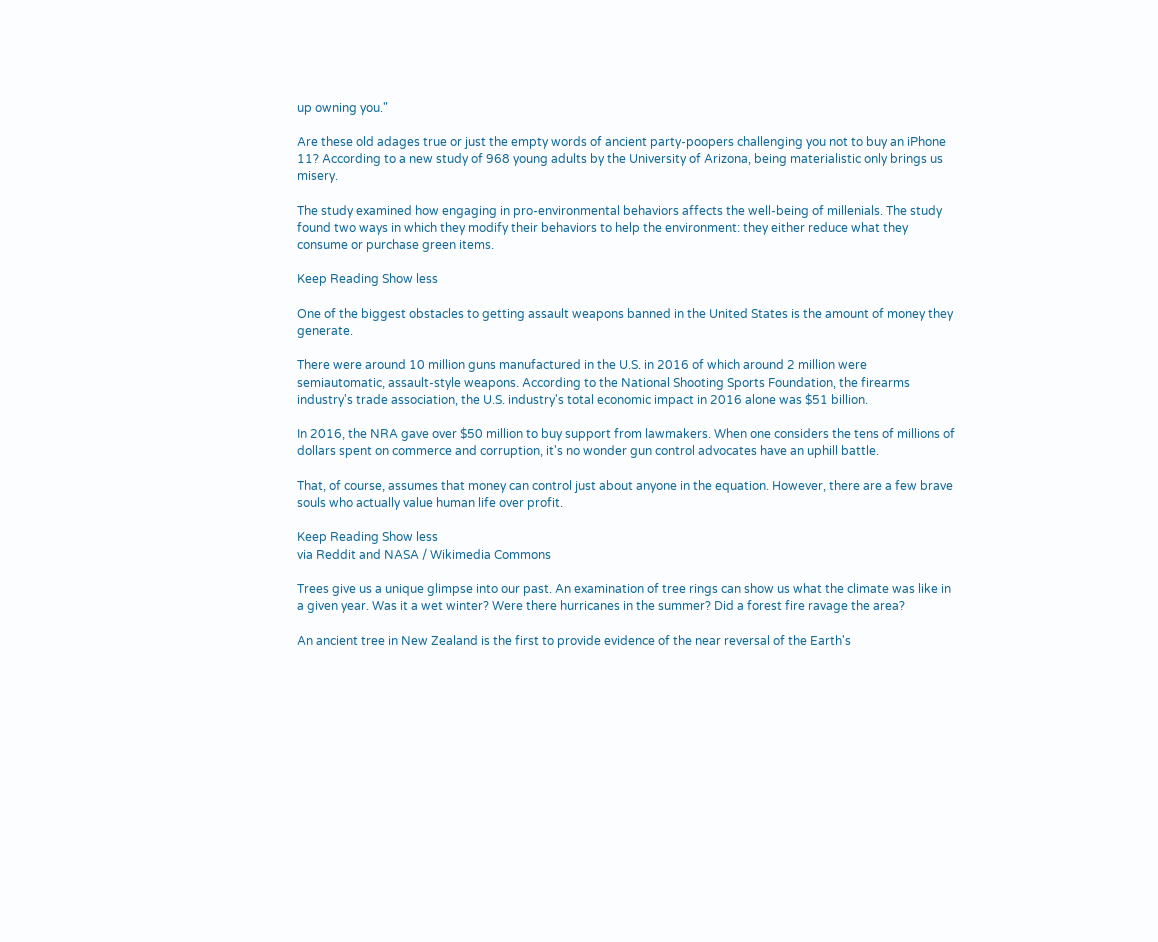up owning you."

Are these old adages true or just the empty words of ancient party-poopers challenging you not to buy an iPhone 11? According to a new study of 968 young adults by the University of Arizona, being materialistic only brings us misery.

The study examined how engaging in pro-environmental behaviors affects the well-being of millenials. The study found two ways in which they modify their behaviors to help the environment: they either reduce what they consume or purchase green items.

Keep Reading Show less

One of the biggest obstacles to getting assault weapons banned in the United States is the amount of money they generate.

There were around 10 million guns manufactured in the U.S. in 2016 of which around 2 million were semiautomatic, assault-style weapons. According to the National Shooting Sports Foundation, the firearms industry's trade association, the U.S. industry's total economic impact in 2016 alone was $51 billion.

In 2016, the NRA gave over $50 million to buy support from lawmakers. When one considers the tens of millions of dollars spent on commerce and corruption, it's no wonder gun control advocates have an uphill battle.

That, of course, assumes that money can control just about anyone in the equation. However, there are a few brave souls who actually value human life over profit.

Keep Reading Show less
via Reddit and NASA / Wikimedia Commons

Trees give us a unique glimpse into our past. An examination of tree rings can show us what the climate was like in a given year. Was it a wet winter? Were there hurricanes in the summer? Did a forest fire ravage the area?

An ancient tree in New Zealand is the first to provide evidence of the near reversal of the Earth's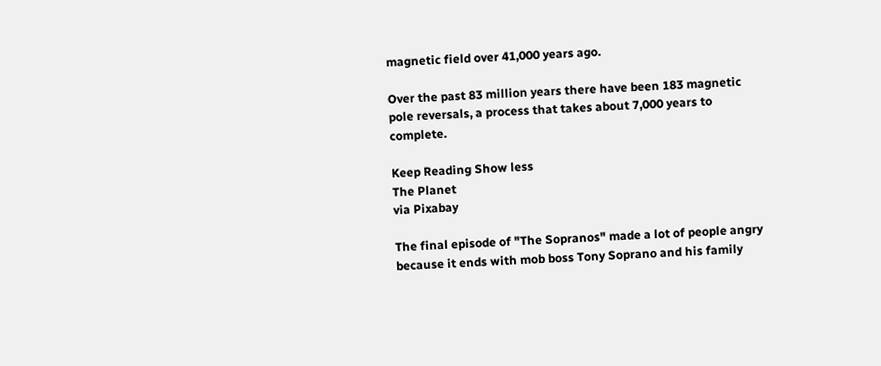magnetic field over 41,000 years ago.

Over the past 83 million years there have been 183 magnetic pole reversals, a process that takes about 7,000 years to complete.

Keep Reading Show less
The Planet
via Pixabay

The final episode of "The Sopranos" made a lot of people angry because it ends with mob boss Tony Soprano and his family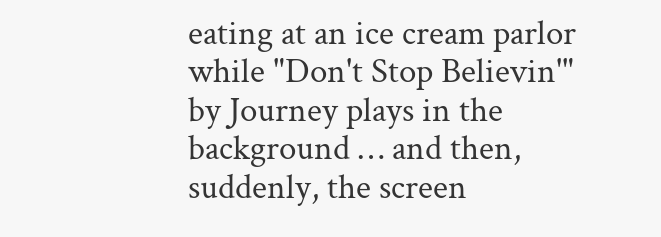eating at an ice cream parlor while "Don't Stop Believin'" by Journey plays in the background … and then, suddenly, the screen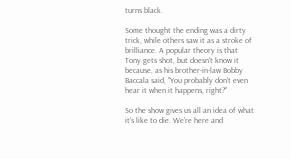turns black.

Some thought the ending was a dirty trick, while others saw it as a stroke of brilliance. A popular theory is that Tony gets shot, but doesn't know it because, as his brother-in-law Bobby Baccala said, "You probably don't even hear it when it happens, right?"

So the show gives us all an idea of what it's like to die. We're here and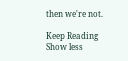then we're not.

Keep Reading Show less